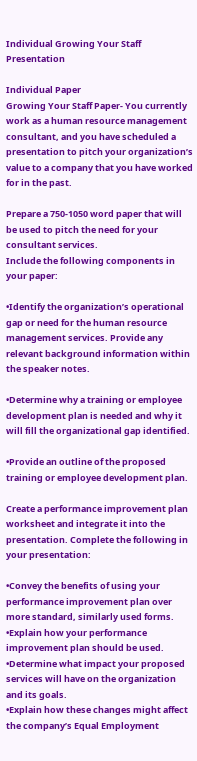Individual Growing Your Staff Presentation

Individual Paper
Growing Your Staff Paper- You currently work as a human resource management consultant, and you have scheduled a presentation to pitch your organization’s value to a company that you have worked for in the past.

Prepare a 750-1050 word paper that will be used to pitch the need for your consultant services.
Include the following components in your paper:

•Identify the organization’s operational gap or need for the human resource management services. Provide any relevant background information within the speaker notes.

•Determine why a training or employee development plan is needed and why it will fill the organizational gap identified.

•Provide an outline of the proposed training or employee development plan.

Create a performance improvement plan worksheet and integrate it into the presentation. Complete the following in your presentation:

•Convey the benefits of using your performance improvement plan over more standard, similarly used forms.
•Explain how your performance improvement plan should be used.
•Determine what impact your proposed services will have on the organization and its goals.
•Explain how these changes might affect the company’s Equal Employment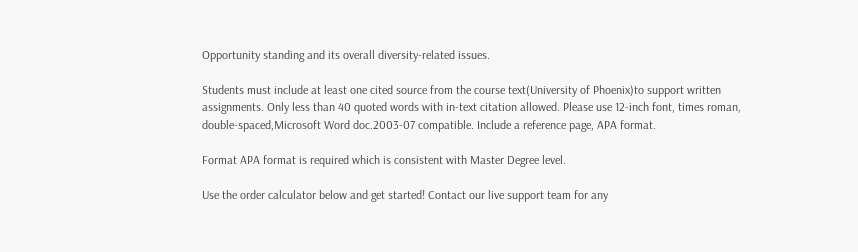Opportunity standing and its overall diversity-related issues.

Students must include at least one cited source from the course text(University of Phoenix)to support written assignments. Only less than 40 quoted words with in-text citation allowed. Please use 12-inch font, times roman, double-spaced,Microsoft Word doc.2003-07 compatible. Include a reference page, APA format.

Format APA format is required which is consistent with Master Degree level.

Use the order calculator below and get started! Contact our live support team for any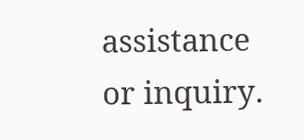assistance or inquiry.